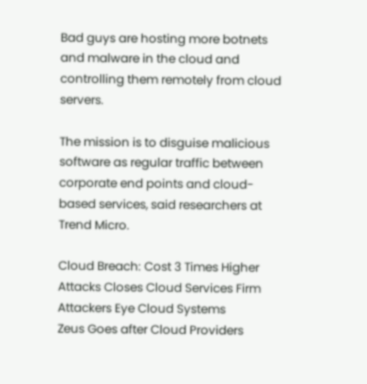Bad guys are hosting more botnets and malware in the cloud and controlling them remotely from cloud servers.

The mission is to disguise malicious software as regular traffic between corporate end points and cloud-based services, said researchers at Trend Micro.

Cloud Breach: Cost 3 Times Higher
Attacks Closes Cloud Services Firm
Attackers Eye Cloud Systems
Zeus Goes after Cloud Providers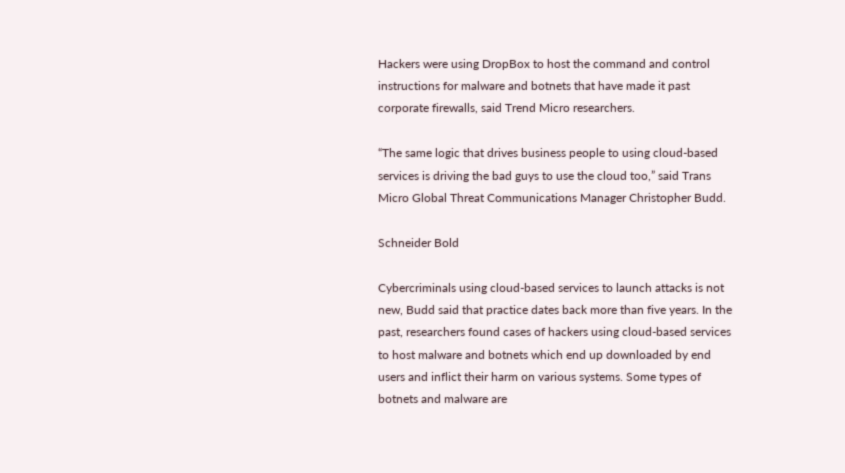Hackers were using DropBox to host the command and control instructions for malware and botnets that have made it past corporate firewalls, said Trend Micro researchers.

“The same logic that drives business people to using cloud-based services is driving the bad guys to use the cloud too,” said Trans Micro Global Threat Communications Manager Christopher Budd.

Schneider Bold

Cybercriminals using cloud-based services to launch attacks is not new, Budd said that practice dates back more than five years. In the past, researchers found cases of hackers using cloud-based services to host malware and botnets which end up downloaded by end users and inflict their harm on various systems. Some types of botnets and malware are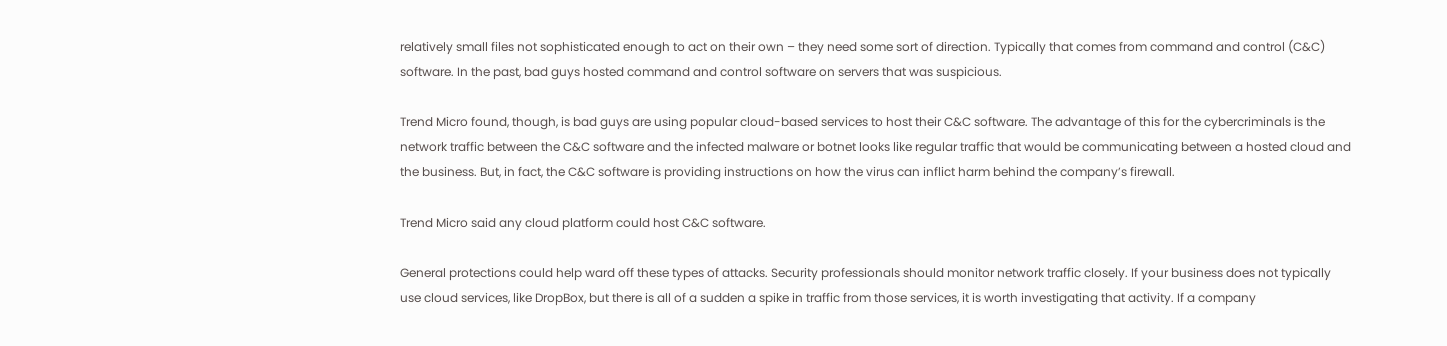relatively small files not sophisticated enough to act on their own – they need some sort of direction. Typically that comes from command and control (C&C) software. In the past, bad guys hosted command and control software on servers that was suspicious.

Trend Micro found, though, is bad guys are using popular cloud-based services to host their C&C software. The advantage of this for the cybercriminals is the network traffic between the C&C software and the infected malware or botnet looks like regular traffic that would be communicating between a hosted cloud and the business. But, in fact, the C&C software is providing instructions on how the virus can inflict harm behind the company’s firewall.

Trend Micro said any cloud platform could host C&C software.

General protections could help ward off these types of attacks. Security professionals should monitor network traffic closely. If your business does not typically use cloud services, like DropBox, but there is all of a sudden a spike in traffic from those services, it is worth investigating that activity. If a company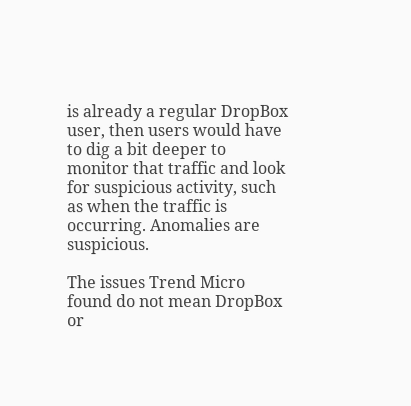is already a regular DropBox user, then users would have to dig a bit deeper to monitor that traffic and look for suspicious activity, such as when the traffic is occurring. Anomalies are suspicious.

The issues Trend Micro found do not mean DropBox or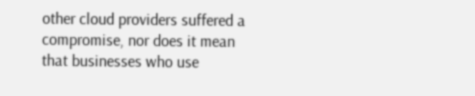other cloud providers suffered a compromise, nor does it mean that businesses who use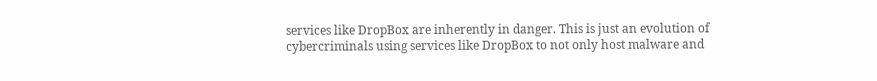services like DropBox are inherently in danger. This is just an evolution of cybercriminals using services like DropBox to not only host malware and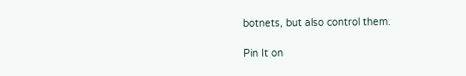botnets, but also control them.

Pin It on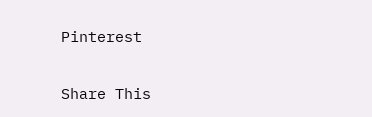Pinterest

Share This